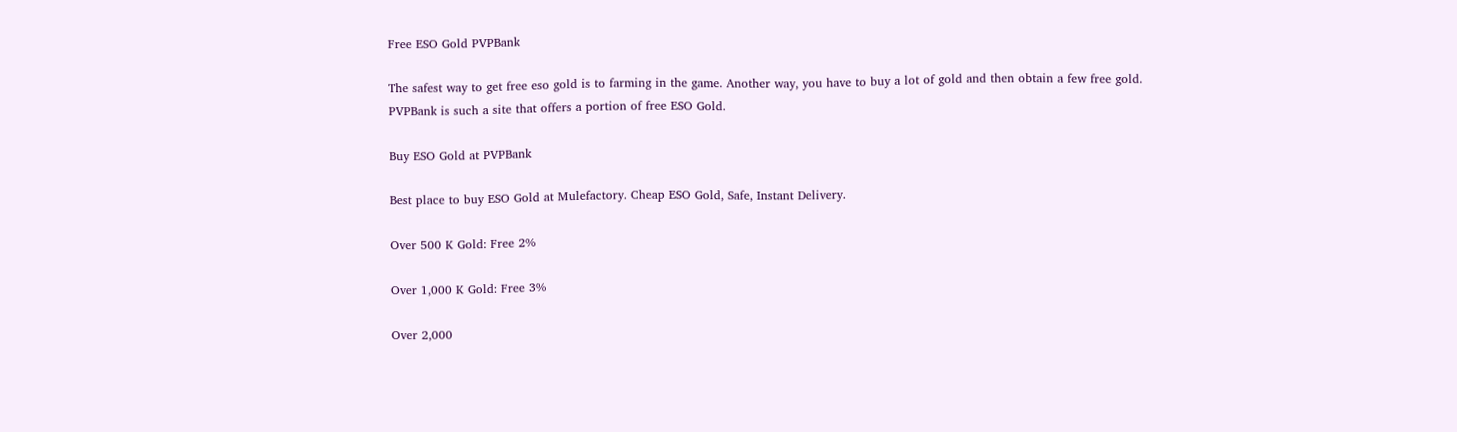Free ESO Gold PVPBank

The safest way to get free eso gold is to farming in the game. Another way, you have to buy a lot of gold and then obtain a few free gold. PVPBank is such a site that offers a portion of free ESO Gold.

Buy ESO Gold at PVPBank

Best place to buy ESO Gold at Mulefactory. Cheap ESO Gold, Safe, Instant Delivery.

Over 500 K Gold: Free 2%

Over 1,000 K Gold: Free 3%

Over 2,000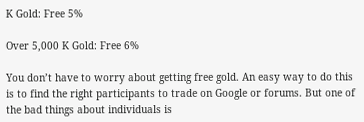K Gold: Free 5%

Over 5,000 K Gold: Free 6%

You don’t have to worry about getting free gold. An easy way to do this is to find the right participants to trade on Google or forums. But one of the bad things about individuals is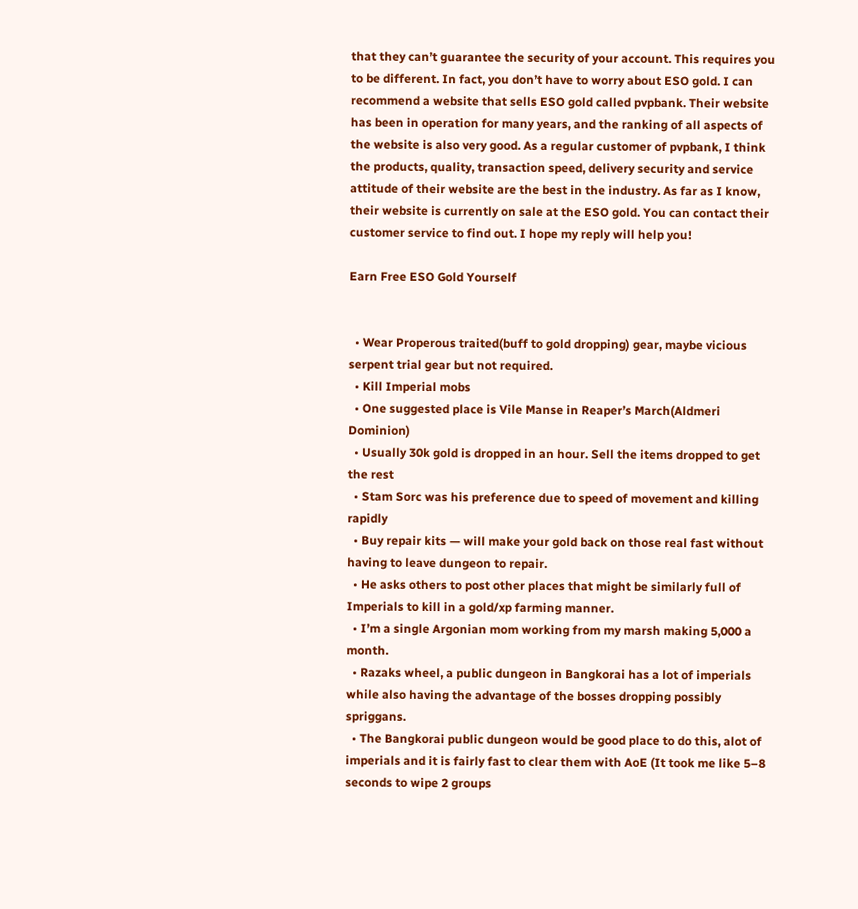that they can’t guarantee the security of your account. This requires you to be different. In fact, you don’t have to worry about ESO gold. I can recommend a website that sells ESO gold called pvpbank. Their website has been in operation for many years, and the ranking of all aspects of the website is also very good. As a regular customer of pvpbank, I think the products, quality, transaction speed, delivery security and service attitude of their website are the best in the industry. As far as I know, their website is currently on sale at the ESO gold. You can contact their customer service to find out. I hope my reply will help you!

Earn Free ESO Gold Yourself


  • Wear Properous traited(buff to gold dropping) gear, maybe vicious serpent trial gear but not required.
  • Kill Imperial mobs
  • One suggested place is Vile Manse in Reaper’s March(Aldmeri Dominion)
  • Usually 30k gold is dropped in an hour. Sell the items dropped to get the rest
  • Stam Sorc was his preference due to speed of movement and killing rapidly
  • Buy repair kits — will make your gold back on those real fast without having to leave dungeon to repair.
  • He asks others to post other places that might be similarly full of Imperials to kill in a gold/xp farming manner.
  • I’m a single Argonian mom working from my marsh making 5,000 a month.
  • Razaks wheel, a public dungeon in Bangkorai has a lot of imperials while also having the advantage of the bosses dropping possibly spriggans.
  • The Bangkorai public dungeon would be good place to do this, alot of imperials and it is fairly fast to clear them with AoE (It took me like 5–8 seconds to wipe 2 groups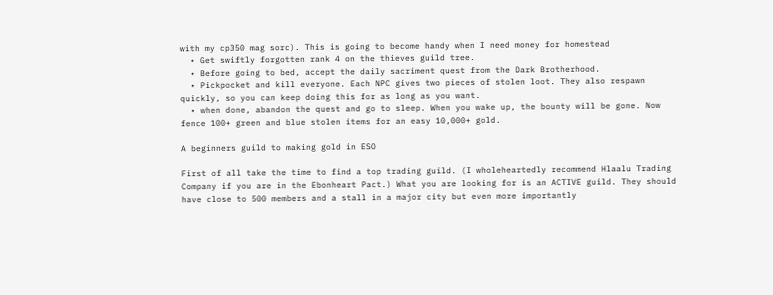with my cp350 mag sorc). This is going to become handy when I need money for homestead
  • Get swiftly forgotten rank 4 on the thieves guild tree.
  • Before going to bed, accept the daily sacriment quest from the Dark Brotherhood.
  • Pickpocket and kill everyone. Each NPC gives two pieces of stolen loot. They also respawn quickly, so you can keep doing this for as long as you want.
  • when done, abandon the quest and go to sleep. When you wake up, the bounty will be gone. Now fence 100+ green and blue stolen items for an easy 10,000+ gold.

A beginners guild to making gold in ESO

First of all take the time to find a top trading guild. (I wholeheartedly recommend Hlaalu Trading Company if you are in the Ebonheart Pact.) What you are looking for is an ACTIVE guild. They should have close to 500 members and a stall in a major city but even more importantly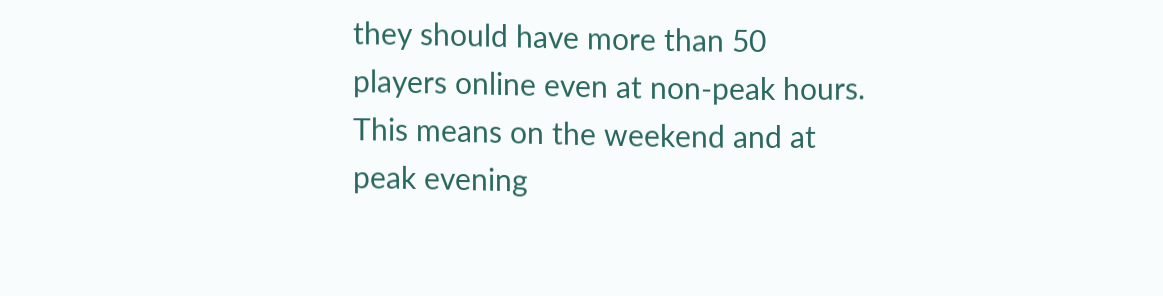they should have more than 50 players online even at non-peak hours. This means on the weekend and at peak evening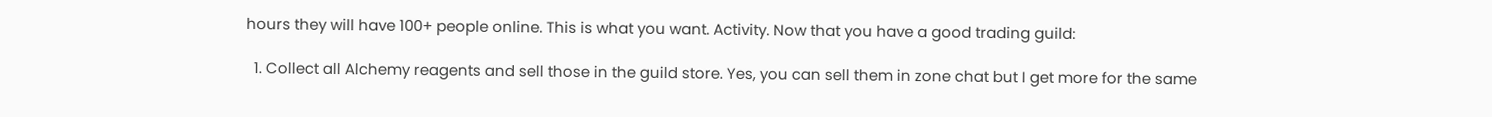hours they will have 100+ people online. This is what you want. Activity. Now that you have a good trading guild:

  1. Collect all Alchemy reagents and sell those in the guild store. Yes, you can sell them in zone chat but I get more for the same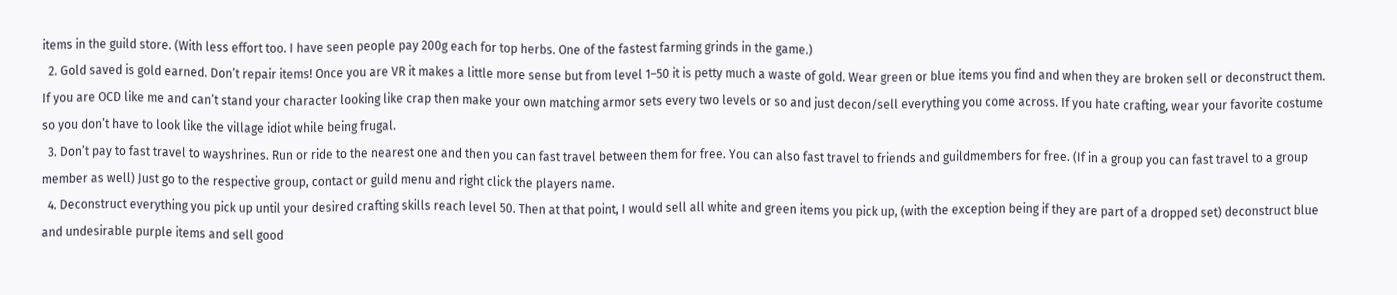items in the guild store. (With less effort too. I have seen people pay 200g each for top herbs. One of the fastest farming grinds in the game.)
  2. Gold saved is gold earned. Don’t repair items! Once you are VR it makes a little more sense but from level 1–50 it is petty much a waste of gold. Wear green or blue items you find and when they are broken sell or deconstruct them. If you are OCD like me and can’t stand your character looking like crap then make your own matching armor sets every two levels or so and just decon/sell everything you come across. If you hate crafting, wear your favorite costume so you don’t have to look like the village idiot while being frugal.
  3. Don’t pay to fast travel to wayshrines. Run or ride to the nearest one and then you can fast travel between them for free. You can also fast travel to friends and guildmembers for free. (If in a group you can fast travel to a group member as well) Just go to the respective group, contact or guild menu and right click the players name.
  4. Deconstruct everything you pick up until your desired crafting skills reach level 50. Then at that point, I would sell all white and green items you pick up, (with the exception being if they are part of a dropped set) deconstruct blue and undesirable purple items and sell good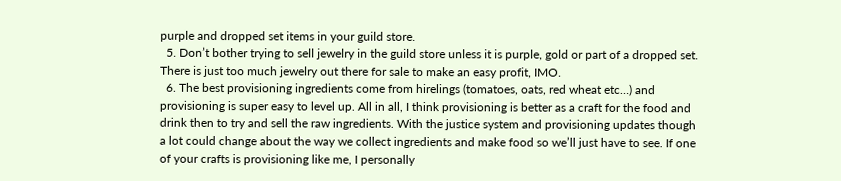purple and dropped set items in your guild store.
  5. Don’t bother trying to sell jewelry in the guild store unless it is purple, gold or part of a dropped set. There is just too much jewelry out there for sale to make an easy profit, IMO.
  6. The best provisioning ingredients come from hirelings (tomatoes, oats, red wheat etc…) and provisioning is super easy to level up. All in all, I think provisioning is better as a craft for the food and drink then to try and sell the raw ingredients. With the justice system and provisioning updates though a lot could change about the way we collect ingredients and make food so we’ll just have to see. If one of your crafts is provisioning like me, I personally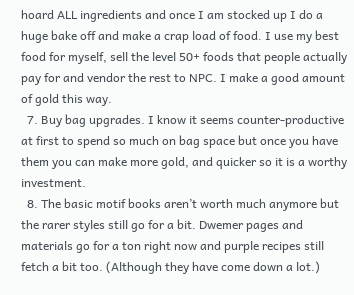hoard ALL ingredients and once I am stocked up I do a huge bake off and make a crap load of food. I use my best food for myself, sell the level 50+ foods that people actually pay for and vendor the rest to NPC. I make a good amount of gold this way.
  7. Buy bag upgrades. I know it seems counter-productive at first to spend so much on bag space but once you have them you can make more gold, and quicker so it is a worthy investment.
  8. The basic motif books aren’t worth much anymore but the rarer styles still go for a bit. Dwemer pages and materials go for a ton right now and purple recipes still fetch a bit too. (Although they have come down a lot.)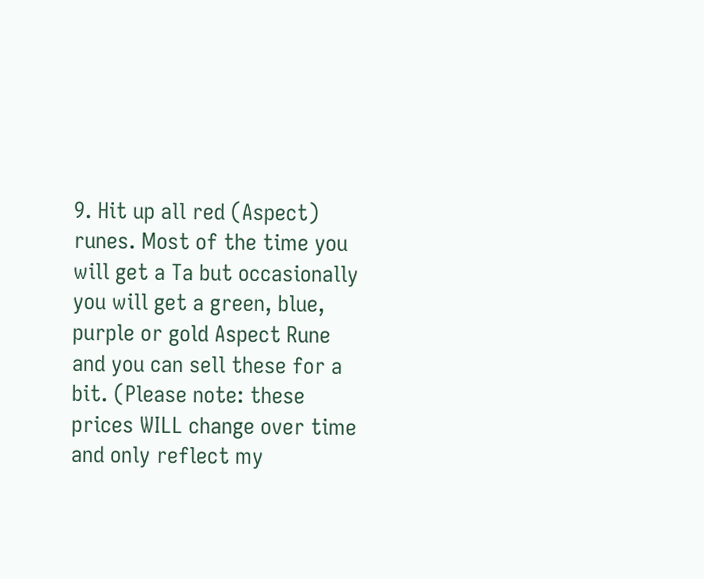9. Hit up all red (Aspect) runes. Most of the time you will get a Ta but occasionally you will get a green, blue, purple or gold Aspect Rune and you can sell these for a bit. (Please note: these prices WILL change over time and only reflect my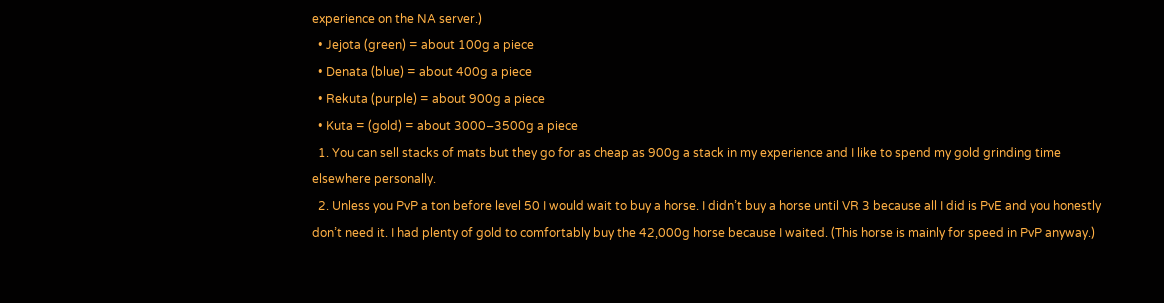experience on the NA server.)
  • Jejota (green) = about 100g a piece
  • Denata (blue) = about 400g a piece
  • Rekuta (purple) = about 900g a piece
  • Kuta = (gold) = about 3000–3500g a piece
  1. You can sell stacks of mats but they go for as cheap as 900g a stack in my experience and I like to spend my gold grinding time elsewhere personally.
  2. Unless you PvP a ton before level 50 I would wait to buy a horse. I didn’t buy a horse until VR 3 because all I did is PvE and you honestly don’t need it. I had plenty of gold to comfortably buy the 42,000g horse because I waited. (This horse is mainly for speed in PvP anyway.)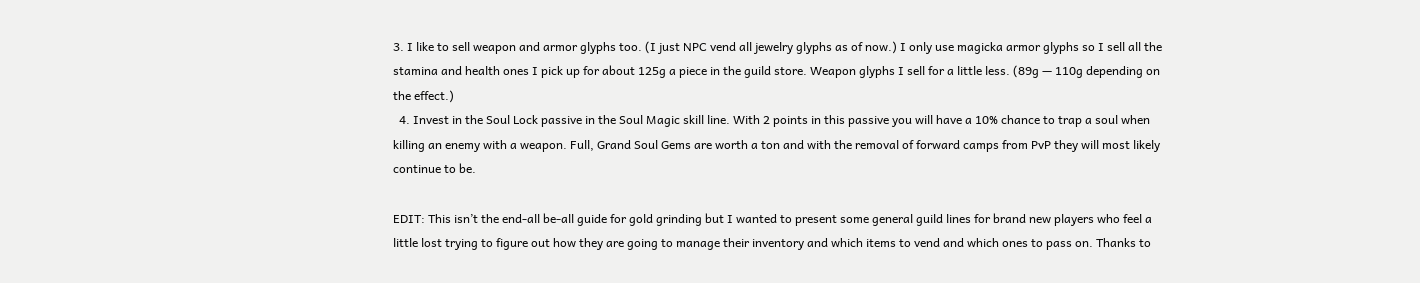3. I like to sell weapon and armor glyphs too. (I just NPC vend all jewelry glyphs as of now.) I only use magicka armor glyphs so I sell all the stamina and health ones I pick up for about 125g a piece in the guild store. Weapon glyphs I sell for a little less. (89g — 110g depending on the effect.)
  4. Invest in the Soul Lock passive in the Soul Magic skill line. With 2 points in this passive you will have a 10% chance to trap a soul when killing an enemy with a weapon. Full, Grand Soul Gems are worth a ton and with the removal of forward camps from PvP they will most likely continue to be.

EDIT: This isn’t the end-all be-all guide for gold grinding but I wanted to present some general guild lines for brand new players who feel a little lost trying to figure out how they are going to manage their inventory and which items to vend and which ones to pass on. Thanks to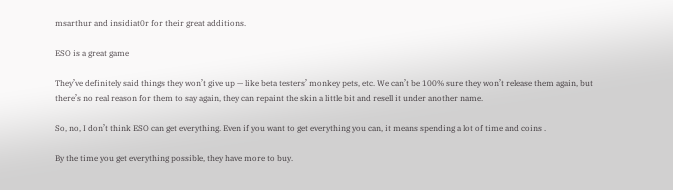msarthur and insidiat0r for their great additions.

ESO is a great game

They’ve definitely said things they won’t give up — like beta testers’ monkey pets, etc. We can’t be 100% sure they won’t release them again, but there’s no real reason for them to say again, they can repaint the skin a little bit and resell it under another name.

So, no, I don’t think ESO can get everything. Even if you want to get everything you can, it means spending a lot of time and coins .

By the time you get everything possible, they have more to buy.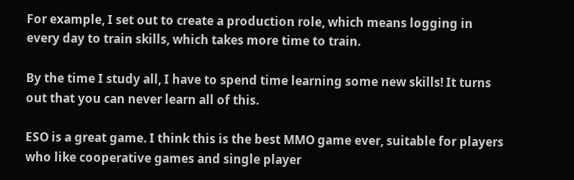For example, I set out to create a production role, which means logging in every day to train skills, which takes more time to train.

By the time I study all, I have to spend time learning some new skills! It turns out that you can never learn all of this.

ESO is a great game. I think this is the best MMO game ever, suitable for players who like cooperative games and single player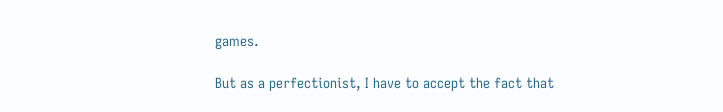games.

But as a perfectionist, I have to accept the fact that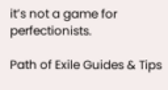it’s not a game for perfectionists.

Path of Exile Guides & Tips